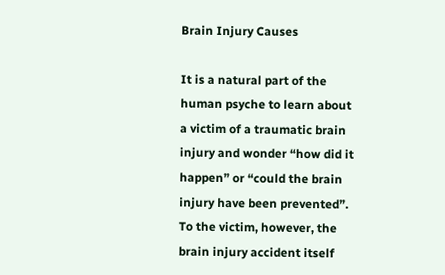Brain Injury Causes

It is a natural part of the human psyche to learn about a victim of a traumatic brain injury and wonder “how did it happen” or “could the brain injury have been prevented”. To the victim, however, the brain injury accident itself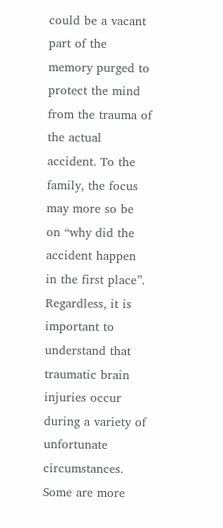could be a vacant part of the memory purged to protect the mind from the trauma of the actual accident. To the family, the focus may more so be on “why did the accident happen in the first place”. Regardless, it is important to understand that traumatic brain injuries occur during a variety of unfortunate circumstances. Some are more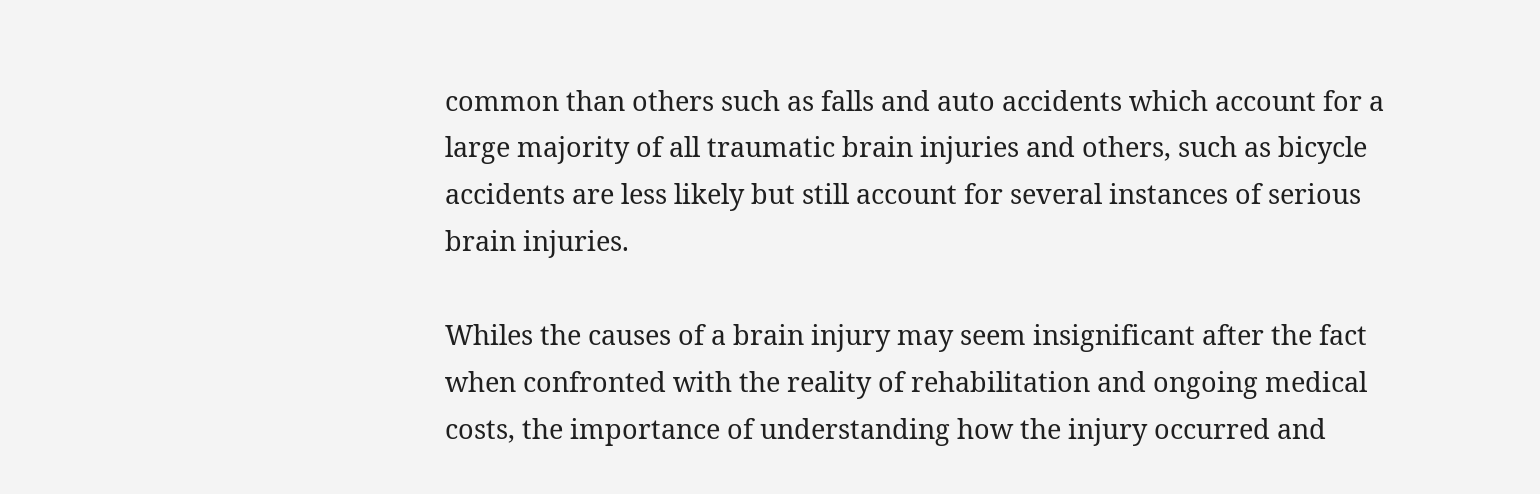common than others such as falls and auto accidents which account for a large majority of all traumatic brain injuries and others, such as bicycle accidents are less likely but still account for several instances of serious brain injuries.

Whiles the causes of a brain injury may seem insignificant after the fact when confronted with the reality of rehabilitation and ongoing medical costs, the importance of understanding how the injury occurred and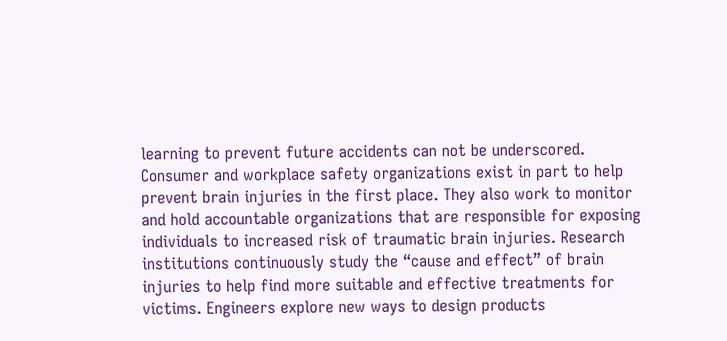learning to prevent future accidents can not be underscored. Consumer and workplace safety organizations exist in part to help prevent brain injuries in the first place. They also work to monitor and hold accountable organizations that are responsible for exposing individuals to increased risk of traumatic brain injuries. Research institutions continuously study the “cause and effect” of brain injuries to help find more suitable and effective treatments for victims. Engineers explore new ways to design products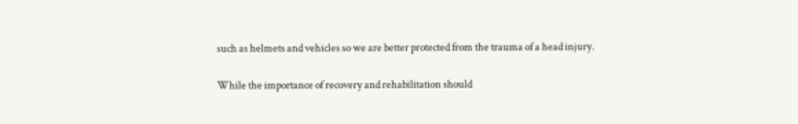such as helmets and vehicles so we are better protected from the trauma of a head injury.

While the importance of recovery and rehabilitation should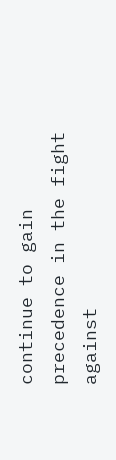continue to gain precedence in the fight against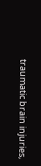traumatic brain injuries,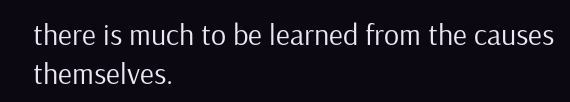there is much to be learned from the causes themselves.